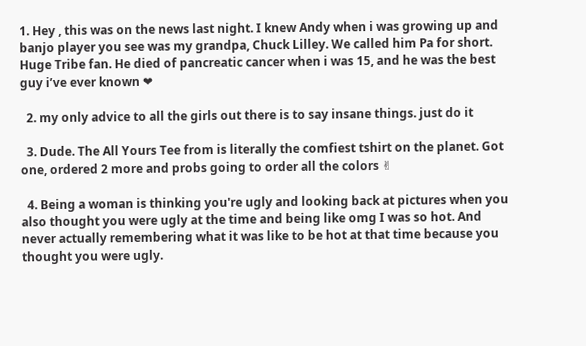1. Hey , this was on the news last night. I knew Andy when i was growing up and banjo player you see was my grandpa, Chuck Lilley. We called him Pa for short. Huge Tribe fan. He died of pancreatic cancer when i was 15, and he was the best guy i’ve ever known ❤

  2. my only advice to all the girls out there is to say insane things. just do it

  3. Dude. The All Yours Tee from is literally the comfiest tshirt on the planet. Got one, ordered 2 more and probs going to order all the colors ✌

  4. Being a woman is thinking you're ugly and looking back at pictures when you also thought you were ugly at the time and being like omg I was so hot. And never actually remembering what it was like to be hot at that time because you thought you were ugly.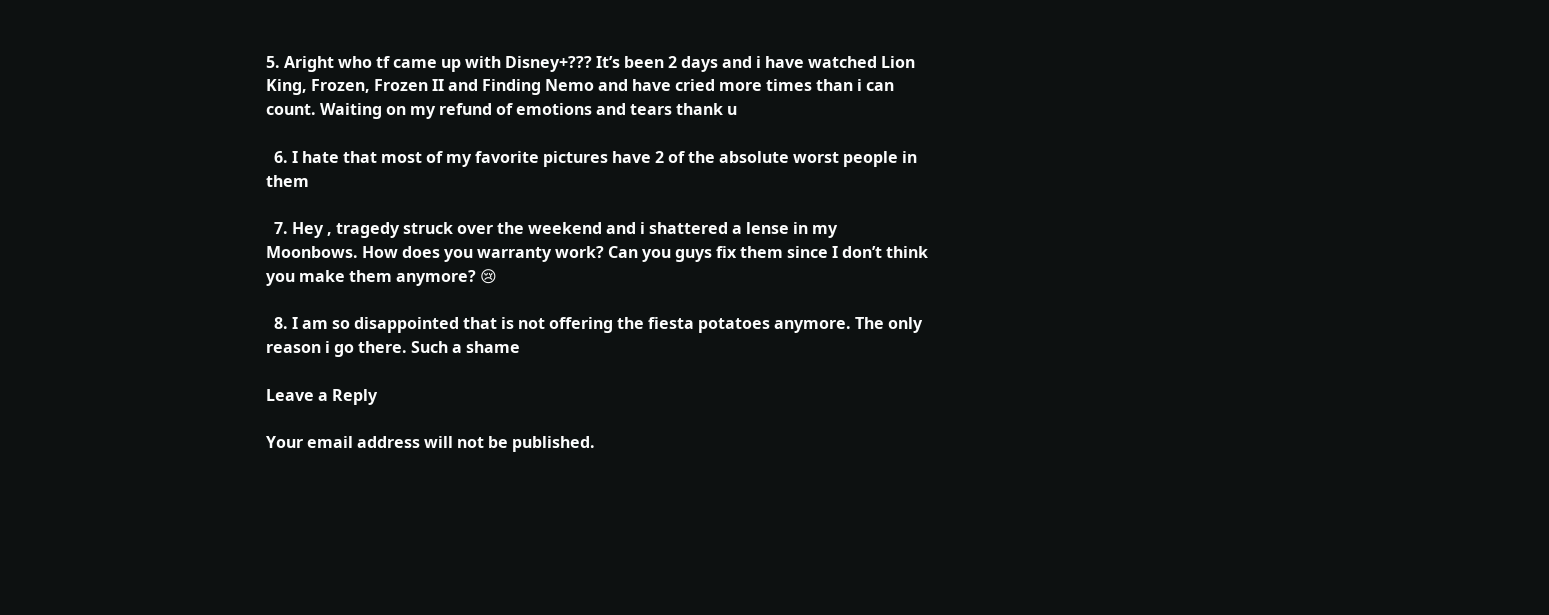5. Aright who tf came up with Disney+??? It’s been 2 days and i have watched Lion King, Frozen, Frozen II and Finding Nemo and have cried more times than i can count. Waiting on my refund of emotions and tears thank u

  6. I hate that most of my favorite pictures have 2 of the absolute worst people in them

  7. Hey , tragedy struck over the weekend and i shattered a lense in my Moonbows. How does you warranty work? Can you guys fix them since I don’t think you make them anymore? 😢

  8. I am so disappointed that is not offering the fiesta potatoes anymore. The only reason i go there. Such a shame

Leave a Reply

Your email address will not be published.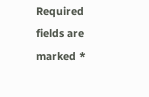Required fields are marked *